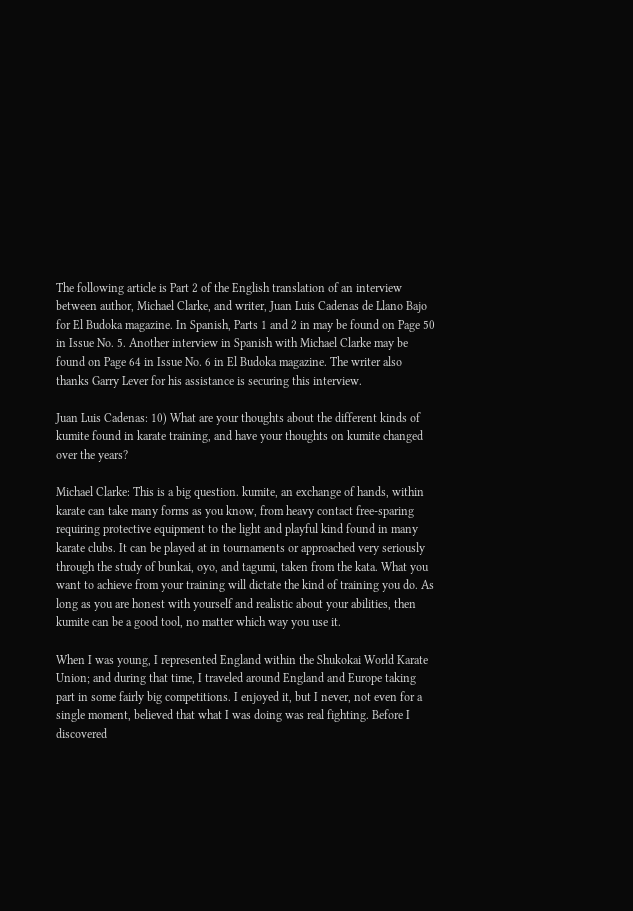The following article is Part 2 of the English translation of an interview between author, Michael Clarke, and writer, Juan Luis Cadenas de Llano Bajo for El Budoka magazine. In Spanish, Parts 1 and 2 in may be found on Page 50 in Issue No. 5. Another interview in Spanish with Michael Clarke may be found on Page 64 in Issue No. 6 in El Budoka magazine. The writer also thanks Garry Lever for his assistance is securing this interview.

Juan Luis Cadenas: 10) What are your thoughts about the different kinds of kumite found in karate training, and have your thoughts on kumite changed over the years?

Michael Clarke: This is a big question. kumite, an exchange of hands, within karate can take many forms as you know, from heavy contact free-sparing requiring protective equipment to the light and playful kind found in many karate clubs. It can be played at in tournaments or approached very seriously through the study of bunkai, oyo, and tagumi, taken from the kata. What you want to achieve from your training will dictate the kind of training you do. As long as you are honest with yourself and realistic about your abilities, then kumite can be a good tool, no matter which way you use it.

When I was young, I represented England within the Shukokai World Karate Union; and during that time, I traveled around England and Europe taking part in some fairly big competitions. I enjoyed it, but I never, not even for a single moment, believed that what I was doing was real fighting. Before I discovered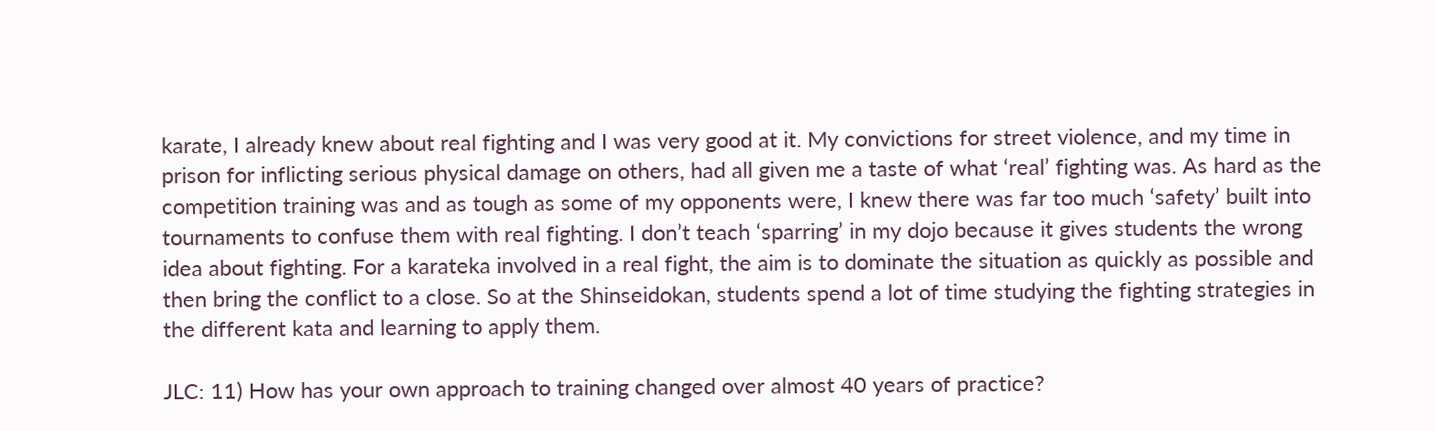karate, I already knew about real fighting and I was very good at it. My convictions for street violence, and my time in prison for inflicting serious physical damage on others, had all given me a taste of what ‘real’ fighting was. As hard as the competition training was and as tough as some of my opponents were, I knew there was far too much ‘safety’ built into tournaments to confuse them with real fighting. I don’t teach ‘sparring’ in my dojo because it gives students the wrong idea about fighting. For a karateka involved in a real fight, the aim is to dominate the situation as quickly as possible and then bring the conflict to a close. So at the Shinseidokan, students spend a lot of time studying the fighting strategies in the different kata and learning to apply them.

JLC: 11) How has your own approach to training changed over almost 40 years of practice?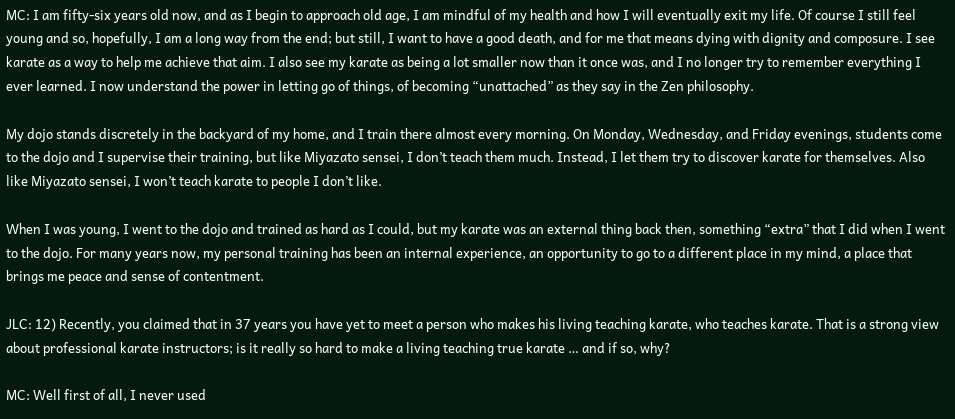MC: I am fifty-six years old now, and as I begin to approach old age, I am mindful of my health and how I will eventually exit my life. Of course I still feel young and so, hopefully, I am a long way from the end; but still, I want to have a good death, and for me that means dying with dignity and composure. I see karate as a way to help me achieve that aim. I also see my karate as being a lot smaller now than it once was, and I no longer try to remember everything I ever learned. I now understand the power in letting go of things, of becoming “unattached” as they say in the Zen philosophy.

My dojo stands discretely in the backyard of my home, and I train there almost every morning. On Monday, Wednesday, and Friday evenings, students come to the dojo and I supervise their training, but like Miyazato sensei, I don’t teach them much. Instead, I let them try to discover karate for themselves. Also like Miyazato sensei, I won’t teach karate to people I don’t like.

When I was young, I went to the dojo and trained as hard as I could, but my karate was an external thing back then, something “extra” that I did when I went to the dojo. For many years now, my personal training has been an internal experience, an opportunity to go to a different place in my mind, a place that brings me peace and sense of contentment.

JLC: 12) Recently, you claimed that in 37 years you have yet to meet a person who makes his living teaching karate, who teaches karate. That is a strong view about professional karate instructors; is it really so hard to make a living teaching true karate … and if so, why?

MC: Well first of all, I never used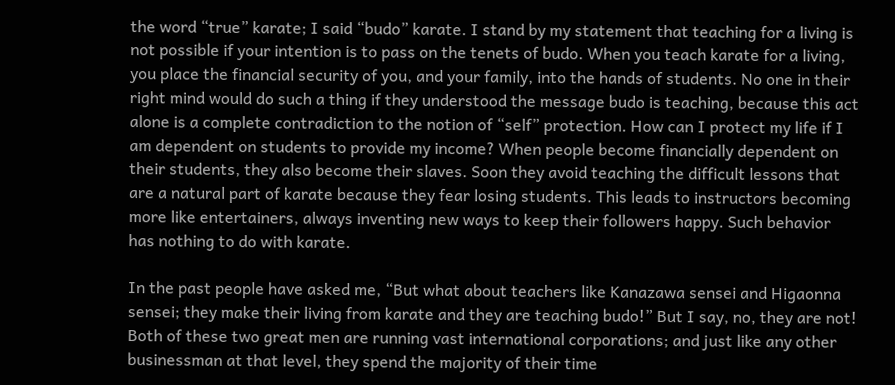the word “true” karate; I said “budo” karate. I stand by my statement that teaching for a living is not possible if your intention is to pass on the tenets of budo. When you teach karate for a living, you place the financial security of you, and your family, into the hands of students. No one in their right mind would do such a thing if they understood the message budo is teaching, because this act alone is a complete contradiction to the notion of “self” protection. How can I protect my life if I am dependent on students to provide my income? When people become financially dependent on their students, they also become their slaves. Soon they avoid teaching the difficult lessons that are a natural part of karate because they fear losing students. This leads to instructors becoming more like entertainers, always inventing new ways to keep their followers happy. Such behavior has nothing to do with karate.

In the past people have asked me, “But what about teachers like Kanazawa sensei and Higaonna sensei; they make their living from karate and they are teaching budo!” But I say, no, they are not! Both of these two great men are running vast international corporations; and just like any other businessman at that level, they spend the majority of their time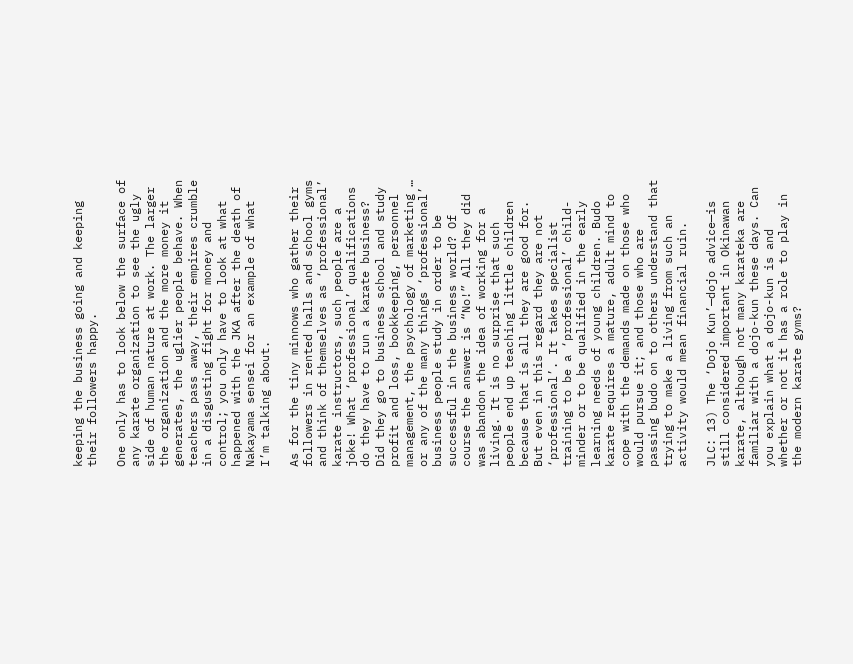keeping the business going and keeping their followers happy.

One only has to look below the surface of any karate organization to see the ugly side of human nature at work. The larger the organization and the more money it generates, the uglier people behave. When teachers pass away, their empires crumble in a disgusting fight for money and control; you only have to look at what happened with the JKA after the death of Nakayama sensei for an example of what I’m talking about.

As for the tiny minnows who gather their followers in rented halls and school gyms and think of themselves as ‘professional’ karate instructors, such people are a joke! What ‘professional’ qualifications do they have to run a karate business? Did they go to business school and study profit and loss, bookkeeping, personnel management, the psychology of marketing … or any of the many things ‘professional’ business people study in order to be successful in the business world? Of course the answer is “No!” All they did was abandon the idea of working for a living. It is no surprise that such people end up teaching little children because that is all they are good for. But even in this regard they are not ‘professional’. It takes specialist training to be a ‘professional’ child-minder or to be qualified in the early learning needs of young children. Budo karate requires a mature, adult mind to cope with the demands made on those who would pursue it; and those who are passing budo on to others understand that trying to make a living from such an activity would mean financial ruin.

JLC: 13) The ‘Dojo Kun’—dojo advice—is still considered important in Okinawan karate, although not many karateka are familiar with a dojo-kun these days. Can you explain what a dojo-kun is and whether or not it has a role to play in the modern karate gyms?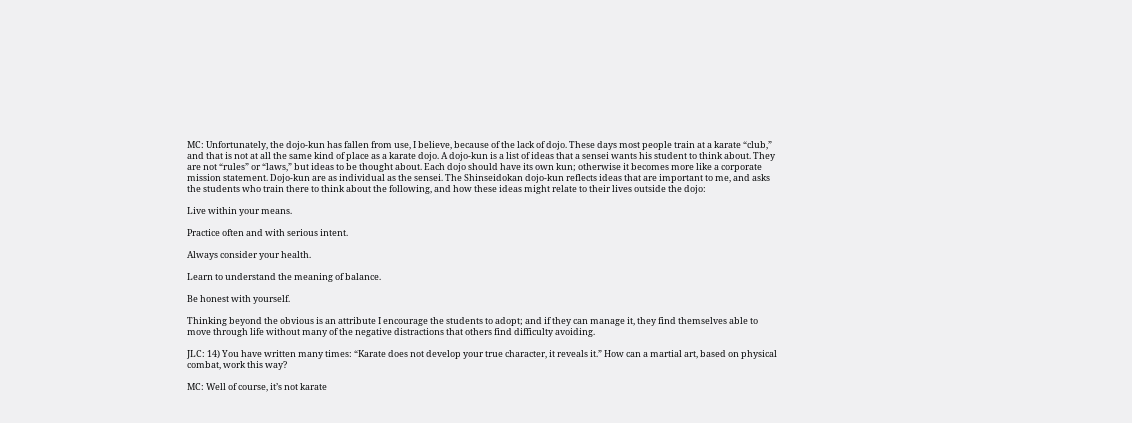MC: Unfortunately, the dojo-kun has fallen from use, I believe, because of the lack of dojo. These days most people train at a karate “club,” and that is not at all the same kind of place as a karate dojo. A dojo-kun is a list of ideas that a sensei wants his student to think about. They are not “rules” or “laws,” but ideas to be thought about. Each dojo should have its own kun; otherwise it becomes more like a corporate mission statement. Dojo-kun are as individual as the sensei. The Shinseidokan dojo-kun reflects ideas that are important to me, and asks the students who train there to think about the following, and how these ideas might relate to their lives outside the dojo:

Live within your means.

Practice often and with serious intent.

Always consider your health.

Learn to understand the meaning of balance.

Be honest with yourself.

Thinking beyond the obvious is an attribute I encourage the students to adopt; and if they can manage it, they find themselves able to move through life without many of the negative distractions that others find difficulty avoiding.

JLC: 14) You have written many times: “Karate does not develop your true character, it reveals it.” How can a martial art, based on physical combat, work this way?

MC: Well of course, it’s not karate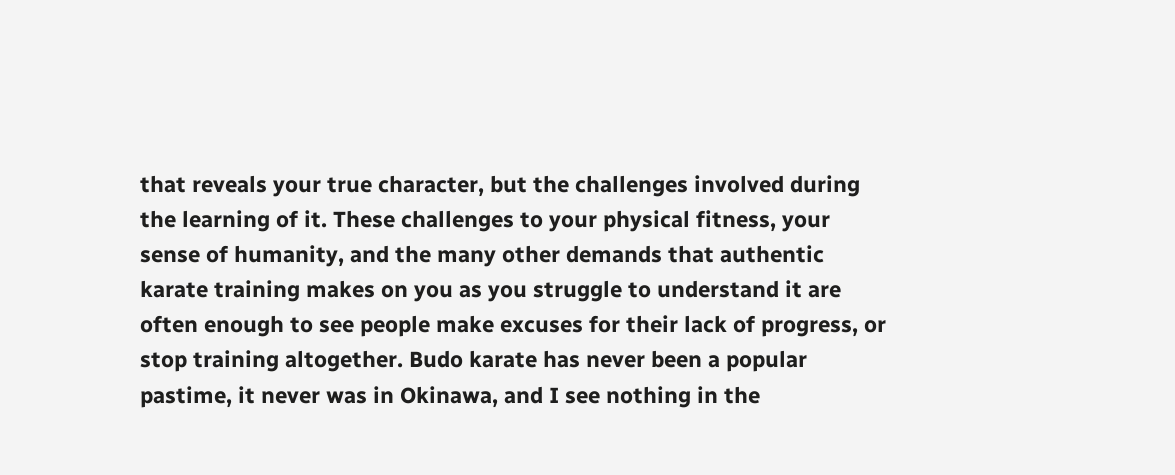that reveals your true character, but the challenges involved during the learning of it. These challenges to your physical fitness, your sense of humanity, and the many other demands that authentic karate training makes on you as you struggle to understand it are often enough to see people make excuses for their lack of progress, or stop training altogether. Budo karate has never been a popular pastime, it never was in Okinawa, and I see nothing in the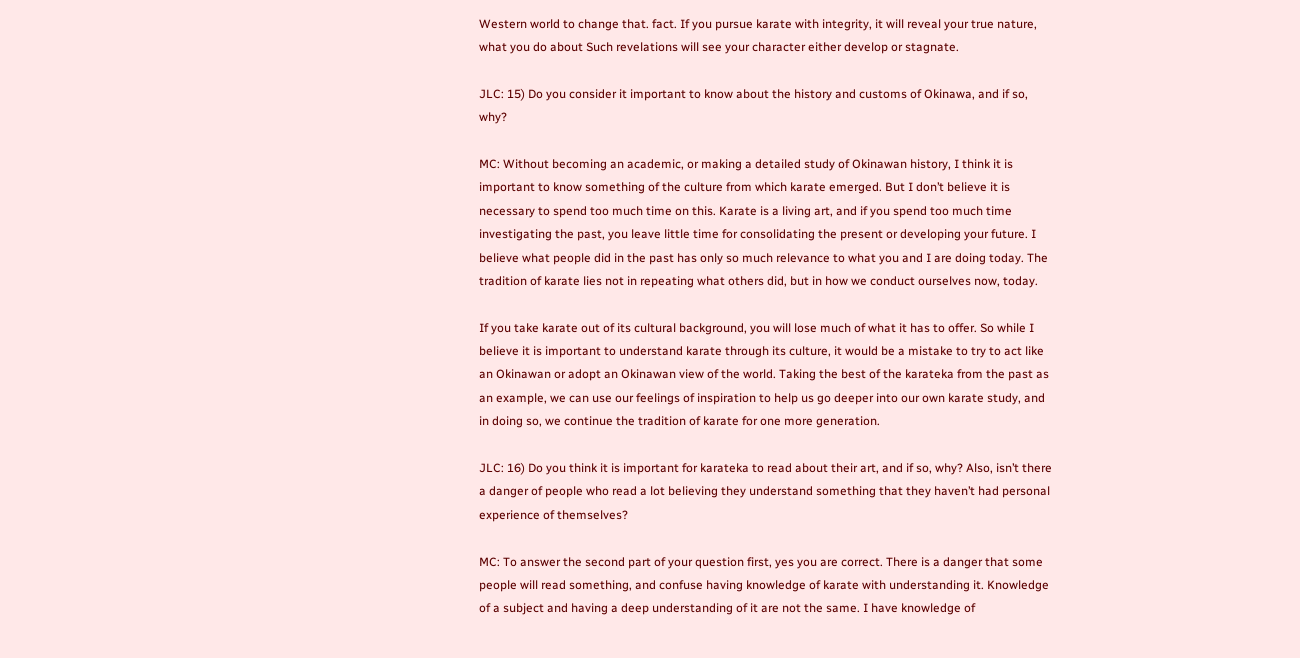Western world to change that. fact. If you pursue karate with integrity, it will reveal your true nature, what you do about Such revelations will see your character either develop or stagnate.

JLC: 15) Do you consider it important to know about the history and customs of Okinawa, and if so, why?

MC: Without becoming an academic, or making a detailed study of Okinawan history, I think it is important to know something of the culture from which karate emerged. But I don’t believe it is necessary to spend too much time on this. Karate is a living art, and if you spend too much time investigating the past, you leave little time for consolidating the present or developing your future. I believe what people did in the past has only so much relevance to what you and I are doing today. The tradition of karate lies not in repeating what others did, but in how we conduct ourselves now, today.

If you take karate out of its cultural background, you will lose much of what it has to offer. So while I believe it is important to understand karate through its culture, it would be a mistake to try to act like an Okinawan or adopt an Okinawan view of the world. Taking the best of the karateka from the past as an example, we can use our feelings of inspiration to help us go deeper into our own karate study, and in doing so, we continue the tradition of karate for one more generation.

JLC: 16) Do you think it is important for karateka to read about their art, and if so, why? Also, isn’t there a danger of people who read a lot believing they understand something that they haven’t had personal experience of themselves?

MC: To answer the second part of your question first, yes you are correct. There is a danger that some people will read something, and confuse having knowledge of karate with understanding it. Knowledge of a subject and having a deep understanding of it are not the same. I have knowledge of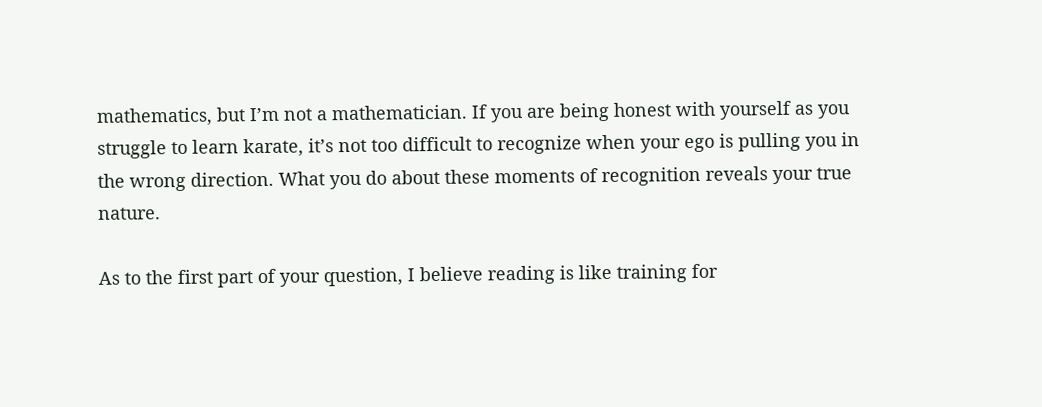mathematics, but I’m not a mathematician. If you are being honest with yourself as you struggle to learn karate, it’s not too difficult to recognize when your ego is pulling you in the wrong direction. What you do about these moments of recognition reveals your true nature.

As to the first part of your question, I believe reading is like training for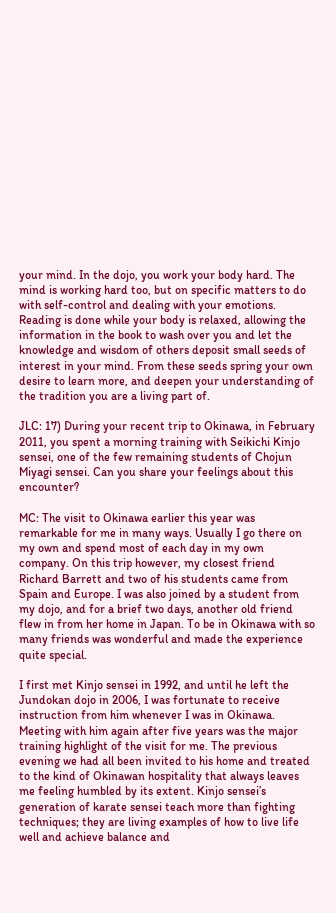your mind. In the dojo, you work your body hard. The mind is working hard too, but on specific matters to do with self-control and dealing with your emotions. Reading is done while your body is relaxed, allowing the information in the book to wash over you and let the knowledge and wisdom of others deposit small seeds of interest in your mind. From these seeds spring your own desire to learn more, and deepen your understanding of the tradition you are a living part of.

JLC: 17) During your recent trip to Okinawa, in February 2011, you spent a morning training with Seikichi Kinjo sensei, one of the few remaining students of Chojun Miyagi sensei. Can you share your feelings about this encounter?

MC: The visit to Okinawa earlier this year was remarkable for me in many ways. Usually I go there on my own and spend most of each day in my own company. On this trip however, my closest friend Richard Barrett and two of his students came from Spain and Europe. I was also joined by a student from my dojo, and for a brief two days, another old friend flew in from her home in Japan. To be in Okinawa with so many friends was wonderful and made the experience quite special.

I first met Kinjo sensei in 1992, and until he left the Jundokan dojo in 2006, I was fortunate to receive instruction from him whenever I was in Okinawa. Meeting with him again after five years was the major training highlight of the visit for me. The previous evening we had all been invited to his home and treated to the kind of Okinawan hospitality that always leaves me feeling humbled by its extent. Kinjo sensei’s generation of karate sensei teach more than fighting techniques; they are living examples of how to live life well and achieve balance and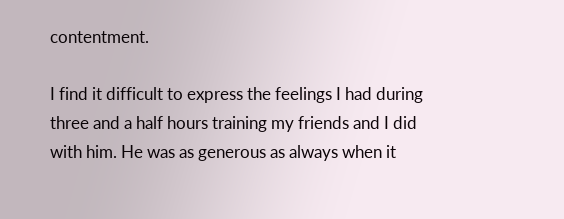contentment.

I find it difficult to express the feelings I had during three and a half hours training my friends and I did with him. He was as generous as always when it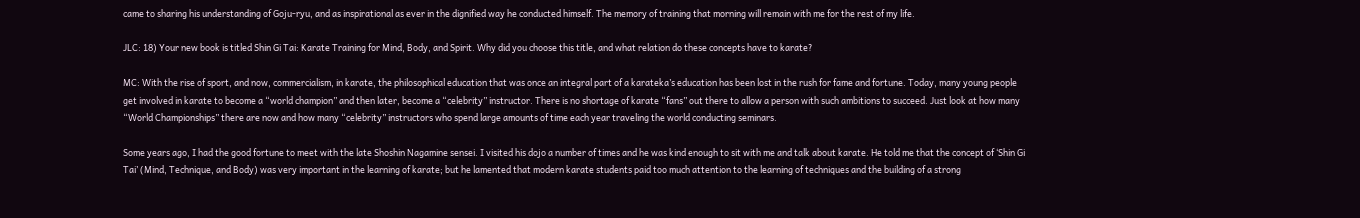came to sharing his understanding of Goju-ryu, and as inspirational as ever in the dignified way he conducted himself. The memory of training that morning will remain with me for the rest of my life.

JLC: 18) Your new book is titled Shin Gi Tai: Karate Training for Mind, Body, and Spirit. Why did you choose this title, and what relation do these concepts have to karate?

MC: With the rise of sport, and now, commercialism, in karate, the philosophical education that was once an integral part of a karateka’s education has been lost in the rush for fame and fortune. Today, many young people get involved in karate to become a “world champion” and then later, become a “celebrity” instructor. There is no shortage of karate “fans” out there to allow a person with such ambitions to succeed. Just look at how many “World Championships” there are now and how many “celebrity” instructors who spend large amounts of time each year traveling the world conducting seminars.

Some years ago, I had the good fortune to meet with the late Shoshin Nagamine sensei. I visited his dojo a number of times and he was kind enough to sit with me and talk about karate. He told me that the concept of ‘Shin Gi Tai’ (Mind, Technique, and Body) was very important in the learning of karate; but he lamented that modern karate students paid too much attention to the learning of techniques and the building of a strong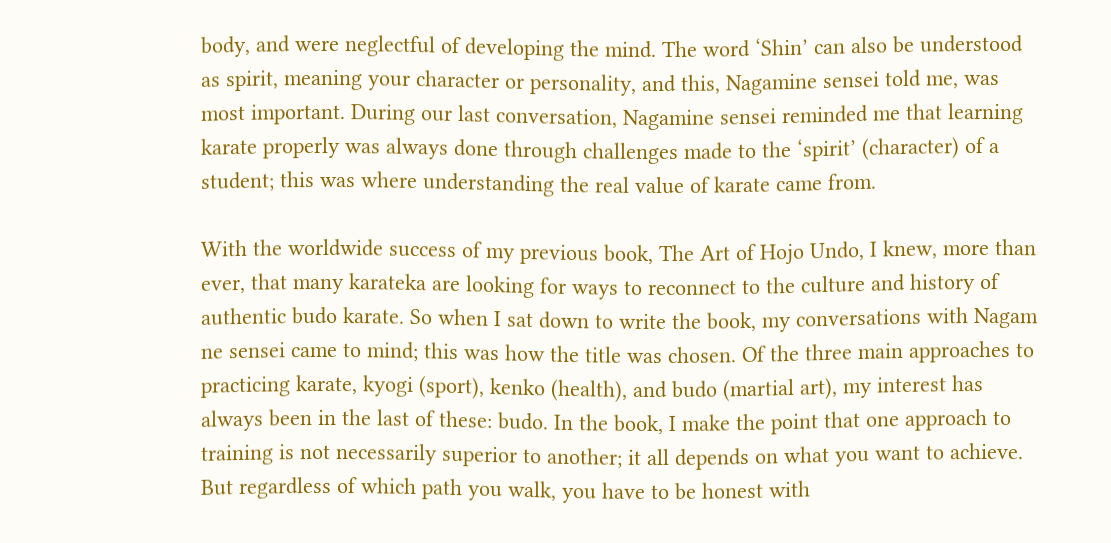body, and were neglectful of developing the mind. The word ‘Shin’ can also be understood as spirit, meaning your character or personality, and this, Nagamine sensei told me, was most important. During our last conversation, Nagamine sensei reminded me that learning karate properly was always done through challenges made to the ‘spirit’ (character) of a student; this was where understanding the real value of karate came from.

With the worldwide success of my previous book, The Art of Hojo Undo, I knew, more than ever, that many karateka are looking for ways to reconnect to the culture and history of authentic budo karate. So when I sat down to write the book, my conversations with Nagam ne sensei came to mind; this was how the title was chosen. Of the three main approaches to practicing karate, kyogi (sport), kenko (health), and budo (martial art), my interest has always been in the last of these: budo. In the book, I make the point that one approach to training is not necessarily superior to another; it all depends on what you want to achieve. But regardless of which path you walk, you have to be honest with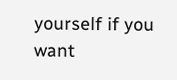yourself if you want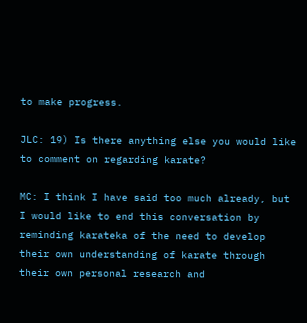to make progress.

JLC: 19) Is there anything else you would like to comment on regarding karate?

MC: I think I have said too much already, but I would like to end this conversation by reminding karateka of the need to develop their own understanding of karate through their own personal research and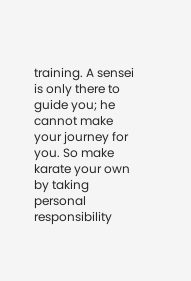training. A sensei is only there to guide you; he cannot make your journey for you. So make karate your own by taking personal responsibility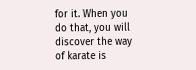for it. When you do that, you will discover the way of karate is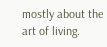mostly about the art of living.